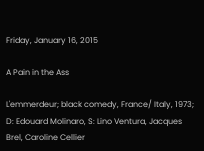Friday, January 16, 2015

A Pain in the Ass

L'emmerdeur; black comedy, France/ Italy, 1973; D: Edouard Molinaro, S: Lino Ventura, Jacques Brel, Caroline Cellier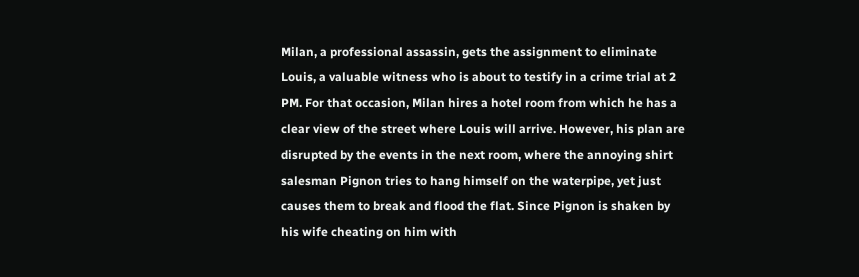Milan, a professional assassin, gets the assignment to eliminate Louis, a valuable witness who is about to testify in a crime trial at 2 PM. For that occasion, Milan hires a hotel room from which he has a clear view of the street where Louis will arrive. However, his plan are disrupted by the events in the next room, where the annoying shirt salesman Pignon tries to hang himself on the waterpipe, yet just causes them to break and flood the flat. Since Pignon is shaken by his wife cheating on him with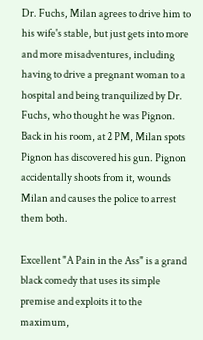Dr. Fuchs, Milan agrees to drive him to his wife's stable, but just gets into more and more misadventures, including having to drive a pregnant woman to a hospital and being tranquilized by Dr. Fuchs, who thought he was Pignon. Back in his room, at 2 PM, Milan spots Pignon has discovered his gun. Pignon accidentally shoots from it, wounds Milan and causes the police to arrest them both.

Excellent "A Pain in the Ass" is a grand black comedy that uses its simple premise and exploits it to the maximum,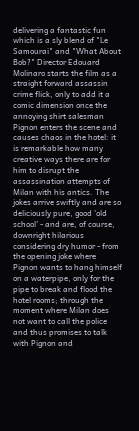delivering a fantastic fun which is a sly blend of "Le Samourai" and "What About Bob?" Director Edouard Molinaro starts the film as a straight forward assassin crime flick, only to add it a comic dimension once the annoying shirt salesman Pignon enters the scene and causes chaos in the hotel: it is remarkable how many creative ways there are for him to disrupt the assassination attempts of Milan with his antics. The jokes arrive swiftly and are so deliciously pure, good 'old school' - and are, of course, downright hilarious considering dry humor - from the opening joke where Pignon wants to hang himself on a waterpipe, only for the pipe to break and flood the hotel rooms; through the moment where Milan does not want to call the police and thus promises to talk with Pignon and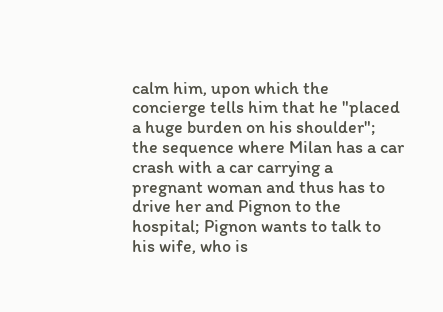calm him, upon which the concierge tells him that he "placed a huge burden on his shoulder"; the sequence where Milan has a car crash with a car carrying a pregnant woman and thus has to drive her and Pignon to the hospital; Pignon wants to talk to his wife, who is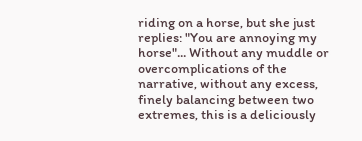riding on a horse, but she just replies: "You are annoying my horse"... Without any muddle or overcomplications of the narrative, without any excess, finely balancing between two extremes, this is a deliciously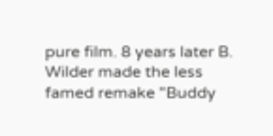pure film. 8 years later B. Wilder made the less famed remake "Buddy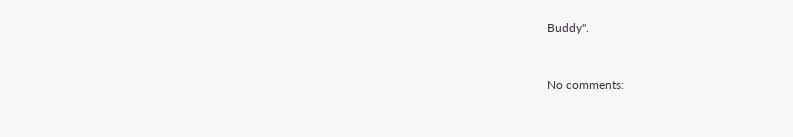Buddy".


No comments: